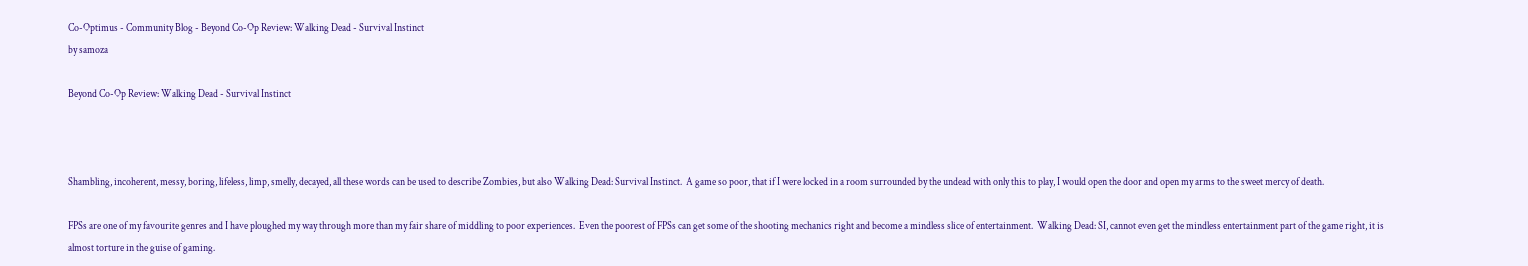Co-Optimus - Community Blog - Beyond Co-Op Review: Walking Dead - Survival Instinct
by samoza

Beyond Co-Op Review: Walking Dead - Survival Instinct



Shambling, incoherent, messy, boring, lifeless, limp, smelly, decayed, all these words can be used to describe Zombies, but also Walking Dead: Survival Instinct.  A game so poor, that if I were locked in a room surrounded by the undead with only this to play, I would open the door and open my arms to the sweet mercy of death.

FPSs are one of my favourite genres and I have ploughed my way through more than my fair share of middling to poor experiences.  Even the poorest of FPSs can get some of the shooting mechanics right and become a mindless slice of entertainment.  Walking Dead: SI, cannot even get the mindless entertainment part of the game right, it is almost torture in the guise of gaming.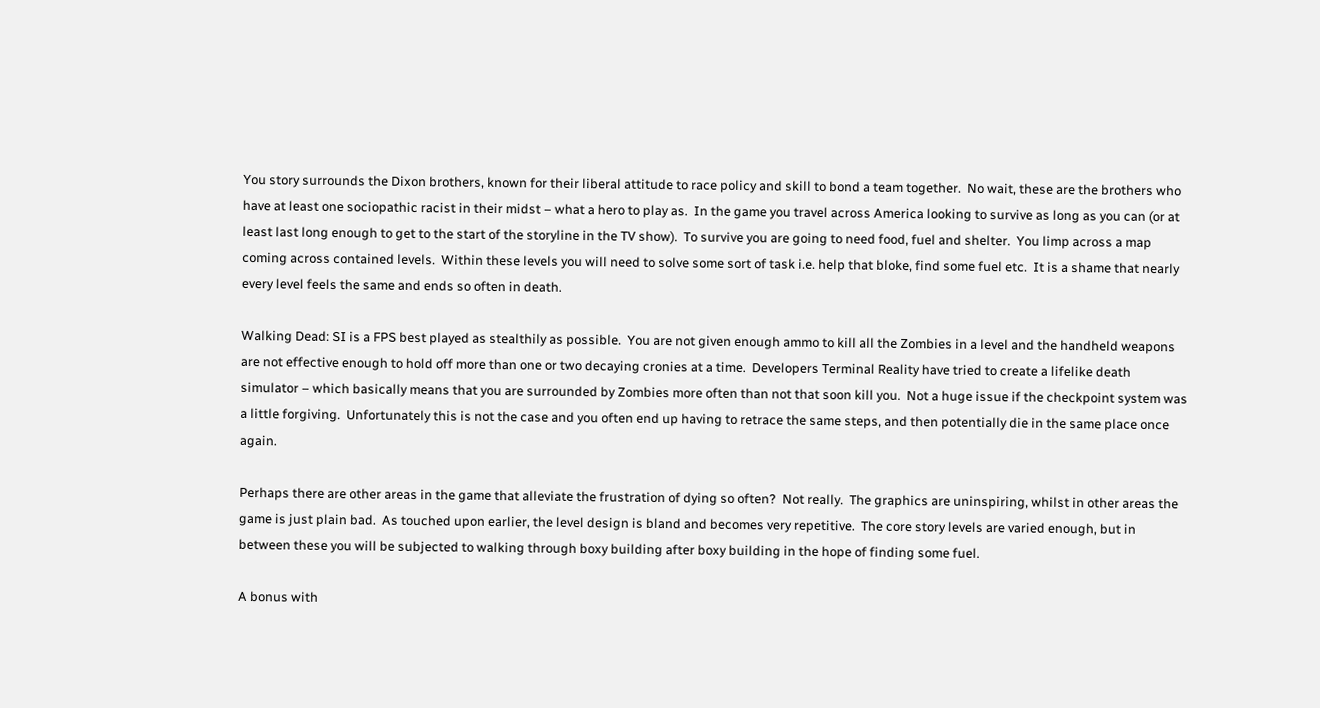You story surrounds the Dixon brothers, known for their liberal attitude to race policy and skill to bond a team together.  No wait, these are the brothers who have at least one sociopathic racist in their midst – what a hero to play as.  In the game you travel across America looking to survive as long as you can (or at least last long enough to get to the start of the storyline in the TV show).  To survive you are going to need food, fuel and shelter.  You limp across a map coming across contained levels.  Within these levels you will need to solve some sort of task i.e. help that bloke, find some fuel etc.  It is a shame that nearly every level feels the same and ends so often in death.

Walking Dead: SI is a FPS best played as stealthily as possible.  You are not given enough ammo to kill all the Zombies in a level and the handheld weapons are not effective enough to hold off more than one or two decaying cronies at a time.  Developers Terminal Reality have tried to create a lifelike death simulator – which basically means that you are surrounded by Zombies more often than not that soon kill you.  Not a huge issue if the checkpoint system was a little forgiving.  Unfortunately this is not the case and you often end up having to retrace the same steps, and then potentially die in the same place once again.

Perhaps there are other areas in the game that alleviate the frustration of dying so often?  Not really.  The graphics are uninspiring, whilst in other areas the game is just plain bad.  As touched upon earlier, the level design is bland and becomes very repetitive.  The core story levels are varied enough, but in between these you will be subjected to walking through boxy building after boxy building in the hope of finding some fuel.

A bonus with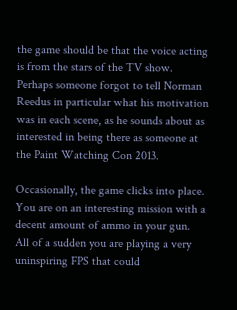the game should be that the voice acting is from the stars of the TV show.  Perhaps someone forgot to tell Norman Reedus in particular what his motivation was in each scene, as he sounds about as interested in being there as someone at the Paint Watching Con 2013.

Occasionally, the game clicks into place.  You are on an interesting mission with a decent amount of ammo in your gun.  All of a sudden you are playing a very uninspiring FPS that could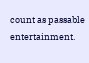count as passable entertainment.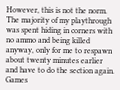However, this is not the norm.  The majority of my playthrough was spent hiding in corners with no ammo and being killed anyway, only for me to respawn about twenty minutes earlier and have to do the section again.  Games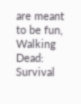are meant to be fun, Walking Dead: Survival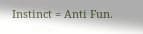Instinct = Anti Fun.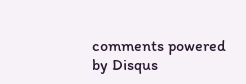comments powered by Disqus